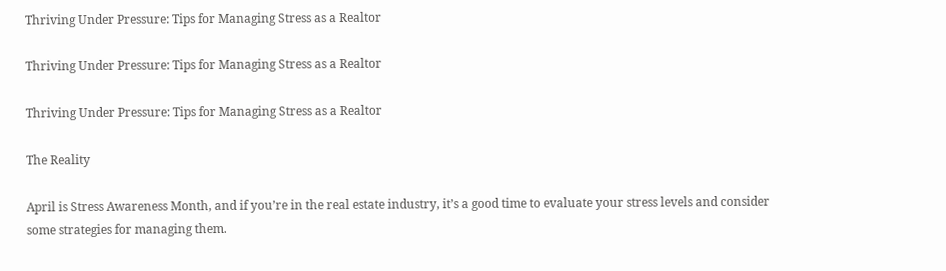Thriving Under Pressure: Tips for Managing Stress as a Realtor

Thriving Under Pressure: Tips for Managing Stress as a Realtor

Thriving Under Pressure: Tips for Managing Stress as a Realtor

The Reality

April is Stress Awareness Month, and if you’re in the real estate industry, it’s a good time to evaluate your stress levels and consider some strategies for managing them.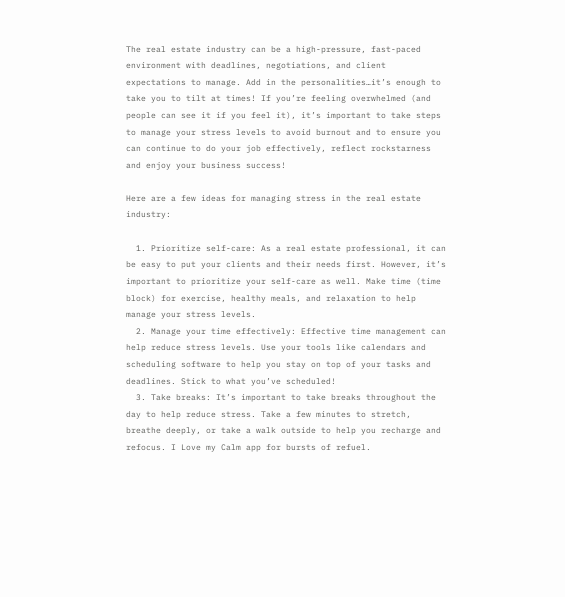The real estate industry can be a high-pressure, fast-paced environment with deadlines, negotiations, and client expectations to manage. Add in the personalities…it’s enough to take you to tilt at times! If you’re feeling overwhelmed (and people can see it if you feel it), it’s important to take steps to manage your stress levels to avoid burnout and to ensure you can continue to do your job effectively, reflect rockstarness and enjoy your business success!

Here are a few ideas for managing stress in the real estate industry:

  1. Prioritize self-care: As a real estate professional, it can be easy to put your clients and their needs first. However, it’s important to prioritize your self-care as well. Make time (time block) for exercise, healthy meals, and relaxation to help manage your stress levels.
  2. Manage your time effectively: Effective time management can help reduce stress levels. Use your tools like calendars and scheduling software to help you stay on top of your tasks and deadlines. Stick to what you’ve scheduled!
  3. Take breaks: It’s important to take breaks throughout the day to help reduce stress. Take a few minutes to stretch, breathe deeply, or take a walk outside to help you recharge and refocus. I Love my Calm app for bursts of refuel.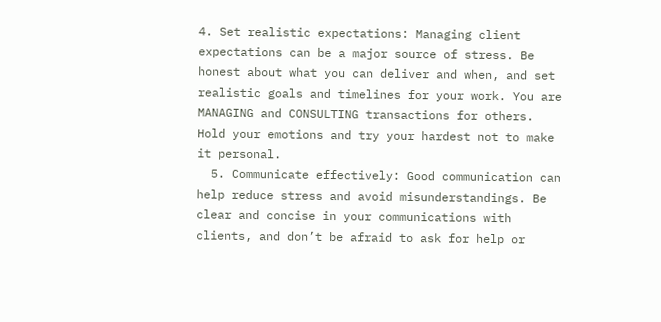4. Set realistic expectations: Managing client expectations can be a major source of stress. Be honest about what you can deliver and when, and set realistic goals and timelines for your work. You are MANAGING and CONSULTING transactions for others. Hold your emotions and try your hardest not to make it personal.
  5. Communicate effectively: Good communication can help reduce stress and avoid misunderstandings. Be clear and concise in your communications with clients, and don’t be afraid to ask for help or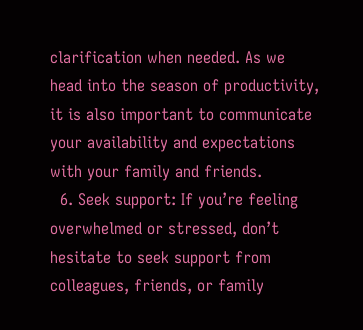clarification when needed. As we head into the season of productivity, it is also important to communicate your availability and expectations with your family and friends.
  6. Seek support: If you’re feeling overwhelmed or stressed, don’t hesitate to seek support from colleagues, friends, or family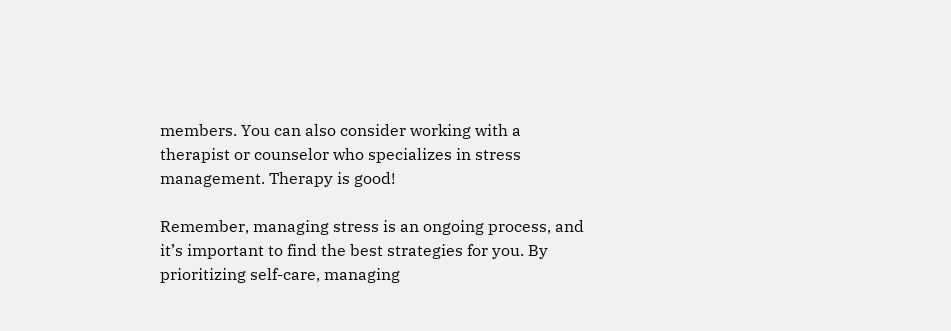members. You can also consider working with a therapist or counselor who specializes in stress management. Therapy is good!

Remember, managing stress is an ongoing process, and it’s important to find the best strategies for you. By prioritizing self-care, managing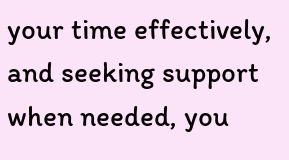your time effectively, and seeking support when needed, you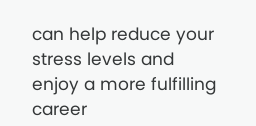can help reduce your stress levels and enjoy a more fulfilling career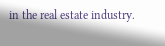in the real estate industry.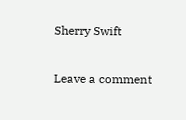Sherry Swift

Leave a comment